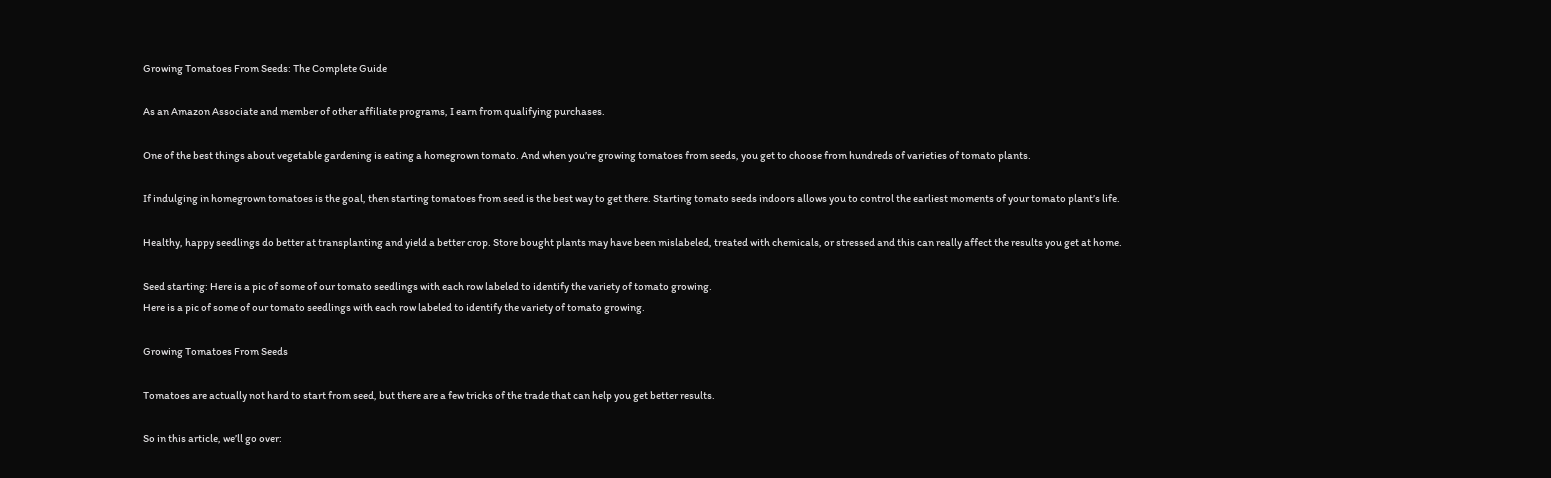Growing Tomatoes From Seeds: The Complete Guide

As an Amazon Associate and member of other affiliate programs, I earn from qualifying purchases.

One of the best things about vegetable gardening is eating a homegrown tomato. And when you’re growing tomatoes from seeds, you get to choose from hundreds of varieties of tomato plants.

If indulging in homegrown tomatoes is the goal, then starting tomatoes from seed is the best way to get there. Starting tomato seeds indoors allows you to control the earliest moments of your tomato plant’s life.

Healthy, happy seedlings do better at transplanting and yield a better crop. Store bought plants may have been mislabeled, treated with chemicals, or stressed and this can really affect the results you get at home.

Seed starting: Here is a pic of some of our tomato seedlings with each row labeled to identify the variety of tomato growing.
Here is a pic of some of our tomato seedlings with each row labeled to identify the variety of tomato growing.

Growing Tomatoes From Seeds

Tomatoes are actually not hard to start from seed, but there are a few tricks of the trade that can help you get better results.

So in this article, we’ll go over: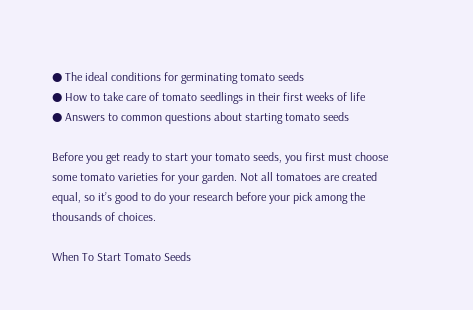● The ideal conditions for germinating tomato seeds
● How to take care of tomato seedlings in their first weeks of life
● Answers to common questions about starting tomato seeds

Before you get ready to start your tomato seeds, you first must choose some tomato varieties for your garden. Not all tomatoes are created equal, so it’s good to do your research before your pick among the thousands of choices.

When To Start Tomato Seeds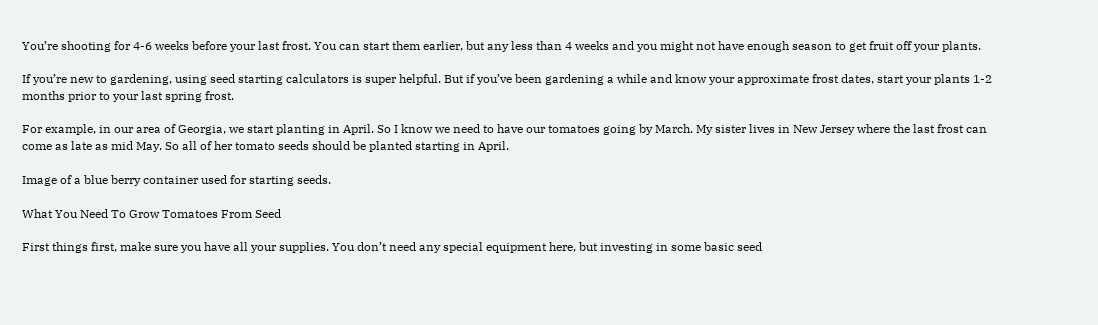You’re shooting for 4-6 weeks before your last frost. You can start them earlier, but any less than 4 weeks and you might not have enough season to get fruit off your plants.

If you’re new to gardening, using seed starting calculators is super helpful. But if you’ve been gardening a while and know your approximate frost dates, start your plants 1-2 months prior to your last spring frost.

For example, in our area of Georgia, we start planting in April. So I know we need to have our tomatoes going by March. My sister lives in New Jersey where the last frost can come as late as mid May. So all of her tomato seeds should be planted starting in April.

Image of a blue berry container used for starting seeds.

What You Need To Grow Tomatoes From Seed

First things first, make sure you have all your supplies. You don’t need any special equipment here, but investing in some basic seed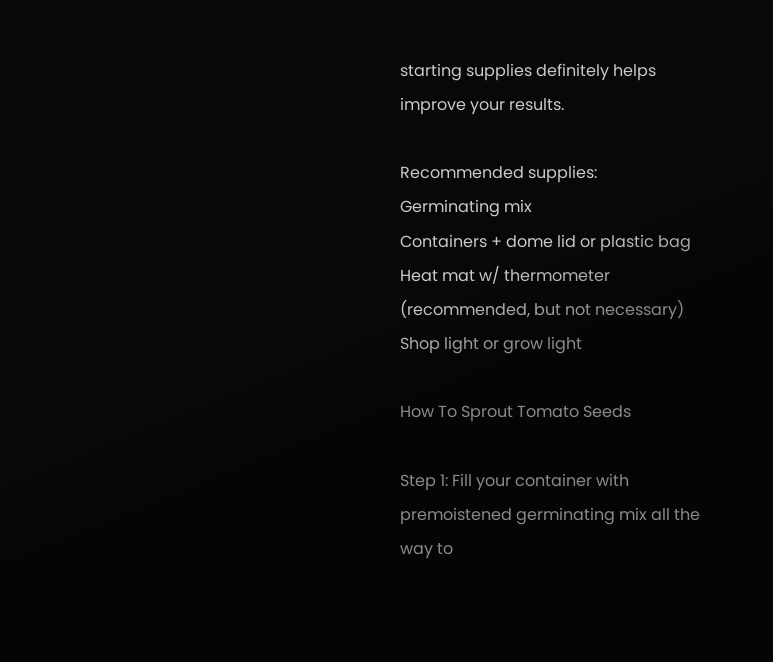starting supplies definitely helps improve your results.

Recommended supplies:
Germinating mix
Containers + dome lid or plastic bag
Heat mat w/ thermometer (recommended, but not necessary)
Shop light or grow light

How To Sprout Tomato Seeds

Step 1: Fill your container with premoistened germinating mix all the way to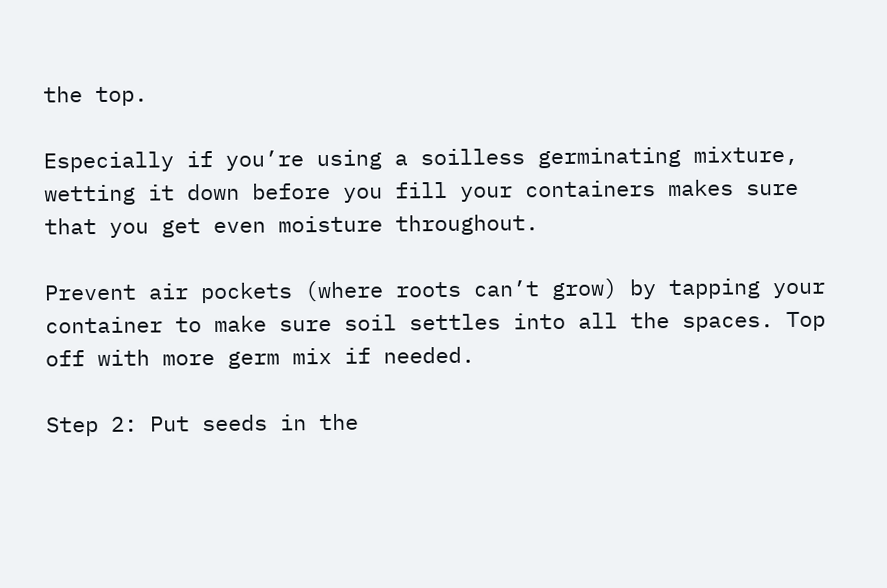the top.

Especially if you’re using a soilless germinating mixture, wetting it down before you fill your containers makes sure that you get even moisture throughout.

Prevent air pockets (where roots can’t grow) by tapping your container to make sure soil settles into all the spaces. Top off with more germ mix if needed.

Step 2: Put seeds in the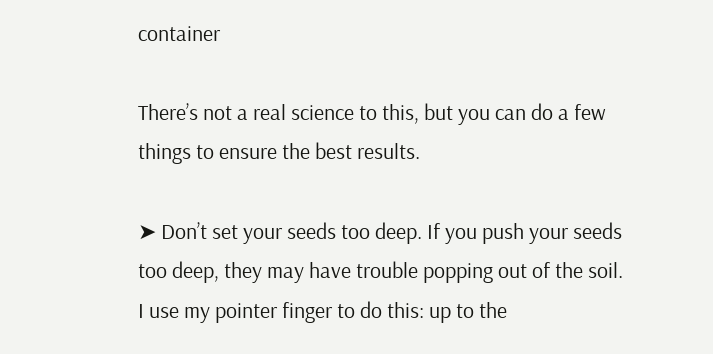container

There’s not a real science to this, but you can do a few things to ensure the best results.

➤ Don’t set your seeds too deep. If you push your seeds too deep, they may have trouble popping out of the soil. I use my pointer finger to do this: up to the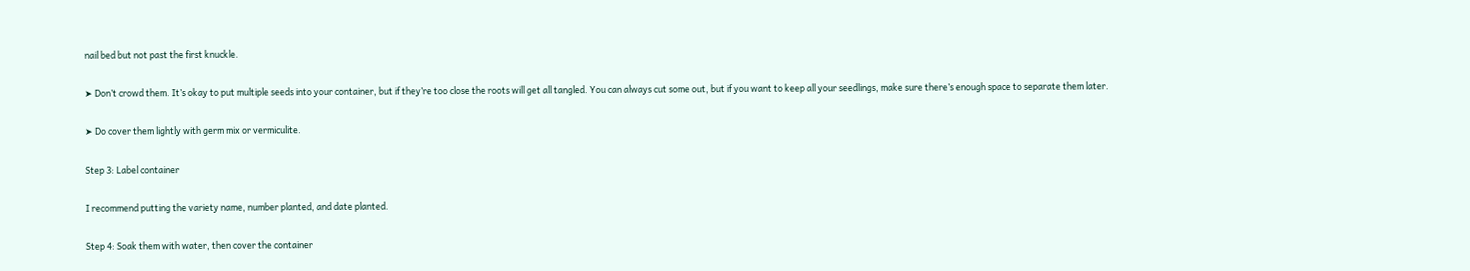nail bed but not past the first knuckle.

➤ Don’t crowd them. It’s okay to put multiple seeds into your container, but if they’re too close the roots will get all tangled. You can always cut some out, but if you want to keep all your seedlings, make sure there’s enough space to separate them later.

➤ Do cover them lightly with germ mix or vermiculite.

Step 3: Label container

I recommend putting the variety name, number planted, and date planted.

Step 4: Soak them with water, then cover the container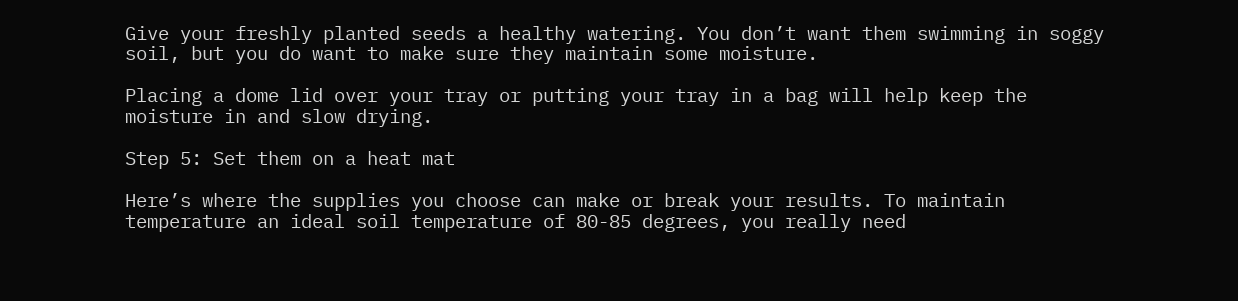Give your freshly planted seeds a healthy watering. You don’t want them swimming in soggy soil, but you do want to make sure they maintain some moisture.

Placing a dome lid over your tray or putting your tray in a bag will help keep the moisture in and slow drying.

Step 5: Set them on a heat mat

Here’s where the supplies you choose can make or break your results. To maintain temperature an ideal soil temperature of 80-85 degrees, you really need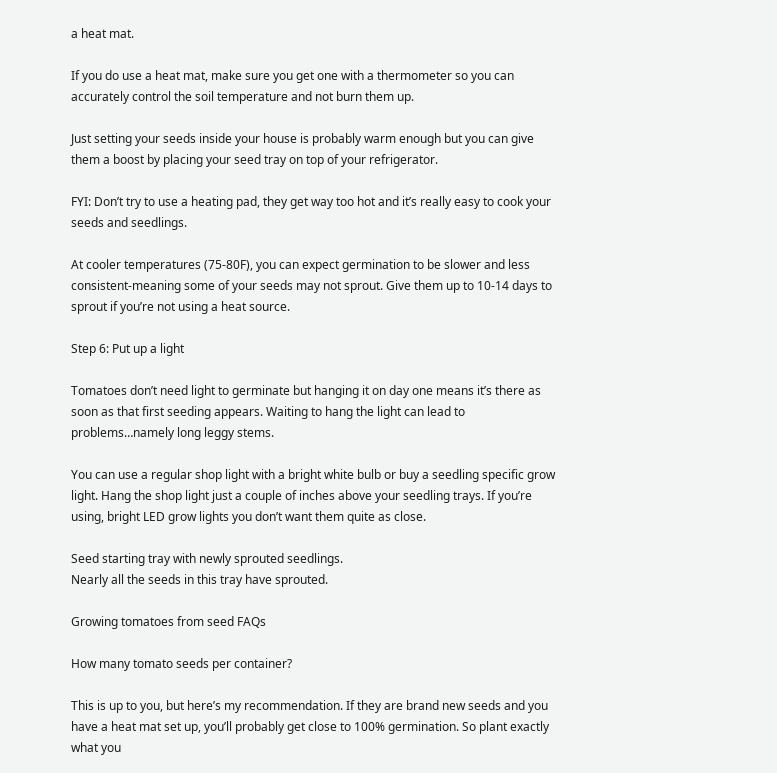a heat mat.

If you do use a heat mat, make sure you get one with a thermometer so you can accurately control the soil temperature and not burn them up.

Just setting your seeds inside your house is probably warm enough but you can give them a boost by placing your seed tray on top of your refrigerator.

FYI: Don’t try to use a heating pad, they get way too hot and it’s really easy to cook your seeds and seedlings.

At cooler temperatures (75-80F), you can expect germination to be slower and less consistent-meaning some of your seeds may not sprout. Give them up to 10-14 days to sprout if you’re not using a heat source.

Step 6: Put up a light

Tomatoes don’t need light to germinate but hanging it on day one means it’s there as soon as that first seeding appears. Waiting to hang the light can lead to problems…namely long leggy stems.

You can use a regular shop light with a bright white bulb or buy a seedling specific grow light. Hang the shop light just a couple of inches above your seedling trays. If you’re using, bright LED grow lights you don’t want them quite as close.

Seed starting tray with newly sprouted seedlings.
Nearly all the seeds in this tray have sprouted.

Growing tomatoes from seed FAQs

How many tomato seeds per container?

This is up to you, but here’s my recommendation. If they are brand new seeds and you have a heat mat set up, you’ll probably get close to 100% germination. So plant exactly what you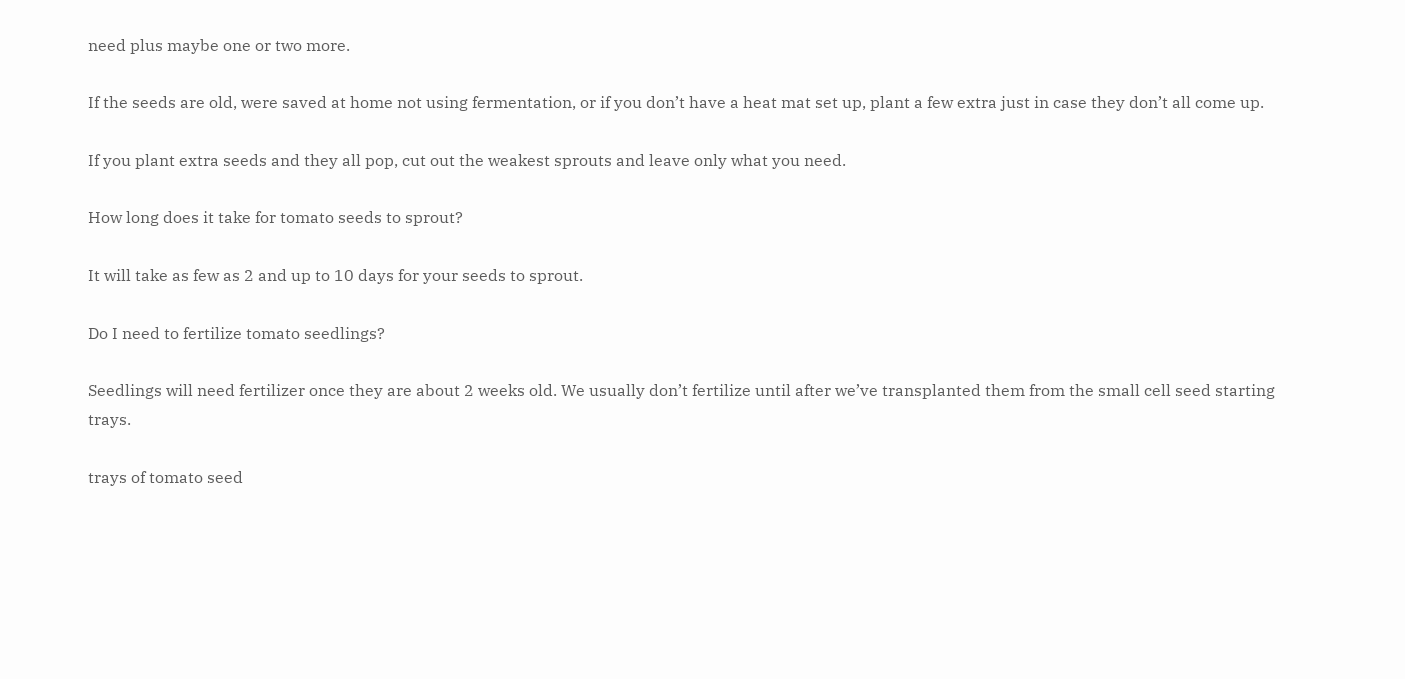need plus maybe one or two more.

If the seeds are old, were saved at home not using fermentation, or if you don’t have a heat mat set up, plant a few extra just in case they don’t all come up.

If you plant extra seeds and they all pop, cut out the weakest sprouts and leave only what you need.

How long does it take for tomato seeds to sprout?

It will take as few as 2 and up to 10 days for your seeds to sprout.

Do I need to fertilize tomato seedlings?

Seedlings will need fertilizer once they are about 2 weeks old. We usually don’t fertilize until after we’ve transplanted them from the small cell seed starting trays.

trays of tomato seed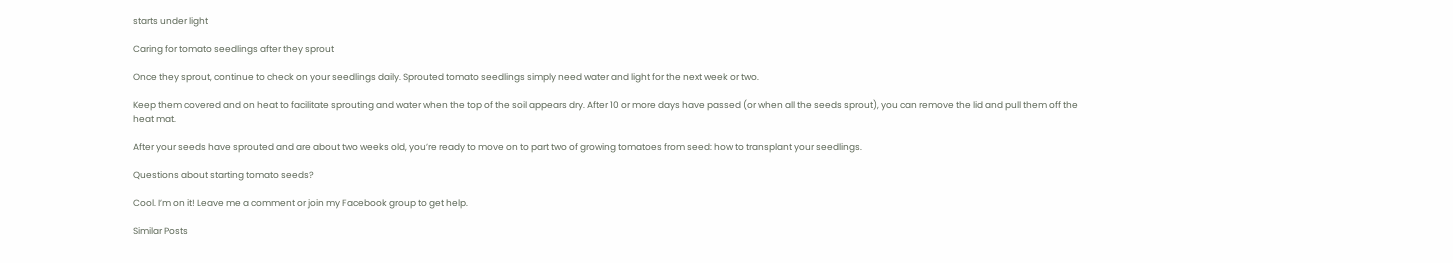starts under light

Caring for tomato seedlings after they sprout

Once they sprout, continue to check on your seedlings daily. Sprouted tomato seedlings simply need water and light for the next week or two.

Keep them covered and on heat to facilitate sprouting and water when the top of the soil appears dry. After 10 or more days have passed (or when all the seeds sprout), you can remove the lid and pull them off the heat mat.

After your seeds have sprouted and are about two weeks old, you’re ready to move on to part two of growing tomatoes from seed: how to transplant your seedlings.

Questions about starting tomato seeds?

Cool. I’m on it! Leave me a comment or join my Facebook group to get help.

Similar Posts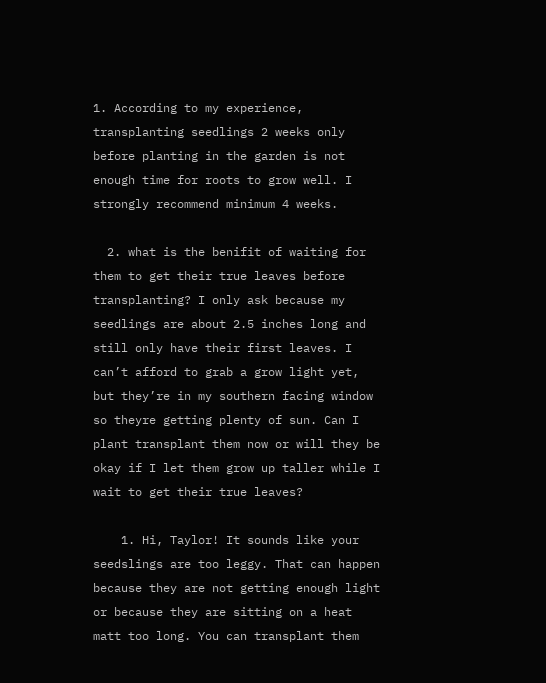1. According to my experience, transplanting seedlings 2 weeks only before planting in the garden is not enough time for roots to grow well. I strongly recommend minimum 4 weeks.

  2. what is the benifit of waiting for them to get their true leaves before transplanting? I only ask because my seedlings are about 2.5 inches long and still only have their first leaves. I can’t afford to grab a grow light yet, but they’re in my southern facing window so theyre getting plenty of sun. Can I plant transplant them now or will they be okay if I let them grow up taller while I wait to get their true leaves?

    1. Hi, Taylor! It sounds like your seedslings are too leggy. That can happen because they are not getting enough light or because they are sitting on a heat matt too long. You can transplant them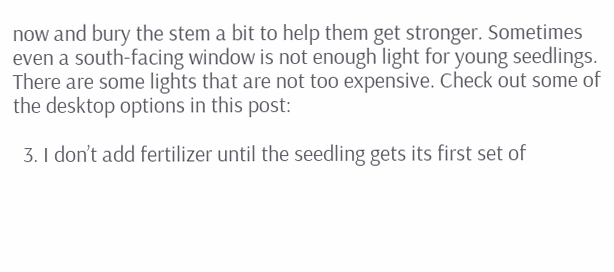now and bury the stem a bit to help them get stronger. Sometimes even a south-facing window is not enough light for young seedlings. There are some lights that are not too expensive. Check out some of the desktop options in this post:

  3. I don’t add fertilizer until the seedling gets its first set of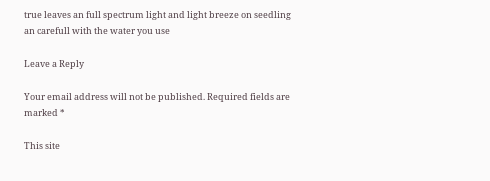true leaves an full spectrum light and light breeze on seedling an carefull with the water you use

Leave a Reply

Your email address will not be published. Required fields are marked *

This site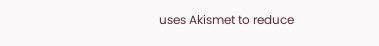uses Akismet to reduce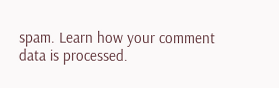spam. Learn how your comment data is processed.